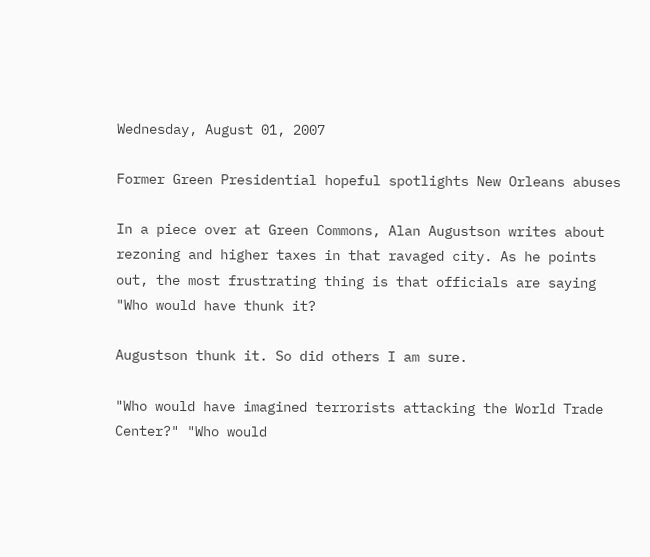Wednesday, August 01, 2007

Former Green Presidential hopeful spotlights New Orleans abuses

In a piece over at Green Commons, Alan Augustson writes about rezoning and higher taxes in that ravaged city. As he points out, the most frustrating thing is that officials are saying "Who would have thunk it?

Augustson thunk it. So did others I am sure.

"Who would have imagined terrorists attacking the World Trade Center?" "Who would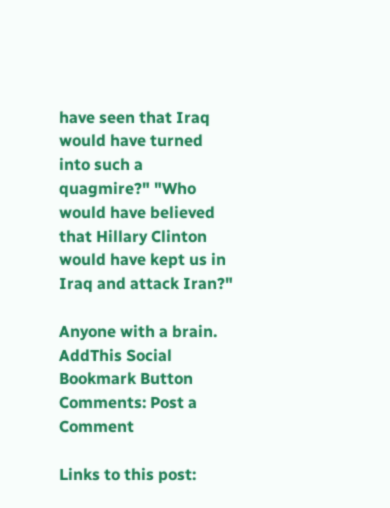have seen that Iraq would have turned into such a quagmire?" "Who would have believed that Hillary Clinton would have kept us in Iraq and attack Iran?"

Anyone with a brain.
AddThis Social Bookmark Button
Comments: Post a Comment

Links to this post: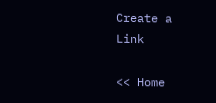Create a Link

<< Home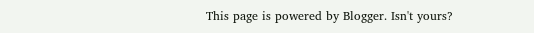This page is powered by Blogger. Isn't yours?